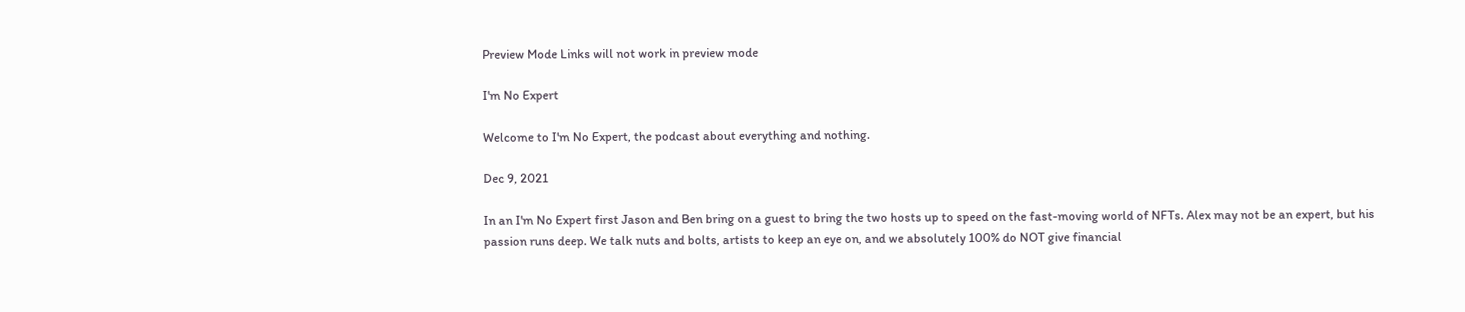Preview Mode Links will not work in preview mode

I'm No Expert

Welcome to I'm No Expert, the podcast about everything and nothing.

Dec 9, 2021

In an I'm No Expert first Jason and Ben bring on a guest to bring the two hosts up to speed on the fast-moving world of NFTs. Alex may not be an expert, but his passion runs deep. We talk nuts and bolts, artists to keep an eye on, and we absolutely 100% do NOT give financial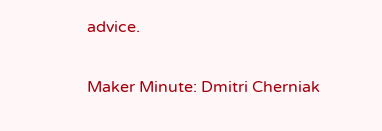advice.

Maker Minute: Dmitri Cherniak